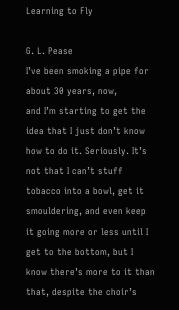Learning to Fly

G. L. Pease
I’ve been smoking a pipe for about 30 years, now,
and I’m starting to get the idea that I just don’t know how to do it. Seriously. It’s not that I can’t stuff tobacco into a bowl, get it smouldering, and even keep it going more or less until I get to the bottom, but I know there’s more to it than that, despite the choir’s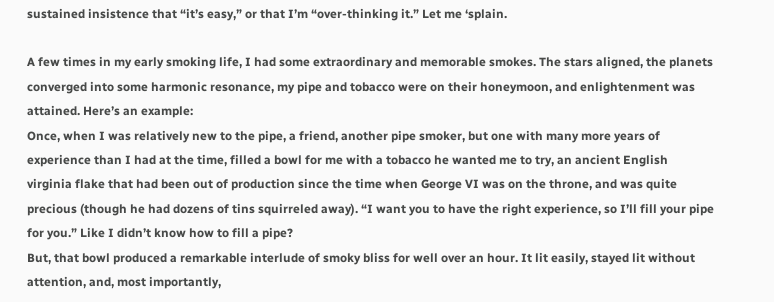sustained insistence that “it’s easy,” or that I’m “over-thinking it.” Let me ‘splain.

A few times in my early smoking life, I had some extraordinary and memorable smokes. The stars aligned, the planets converged into some harmonic resonance, my pipe and tobacco were on their honeymoon, and enlightenment was attained. Here’s an example:
Once, when I was relatively new to the pipe, a friend, another pipe smoker, but one with many more years of experience than I had at the time, filled a bowl for me with a tobacco he wanted me to try, an ancient English virginia flake that had been out of production since the time when George VI was on the throne, and was quite precious (though he had dozens of tins squirreled away). “I want you to have the right experience, so I’ll fill your pipe for you.” Like I didn’t know how to fill a pipe?
But, that bowl produced a remarkable interlude of smoky bliss for well over an hour. It lit easily, stayed lit without attention, and, most importantly,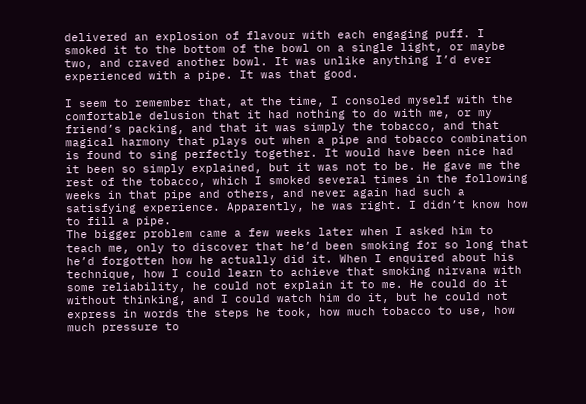delivered an explosion of flavour with each engaging puff. I smoked it to the bottom of the bowl on a single light, or maybe two, and craved another bowl. It was unlike anything I’d ever experienced with a pipe. It was that good.

I seem to remember that, at the time, I consoled myself with the comfortable delusion that it had nothing to do with me, or my friend’s packing, and that it was simply the tobacco, and that magical harmony that plays out when a pipe and tobacco combination is found to sing perfectly together. It would have been nice had it been so simply explained, but it was not to be. He gave me the rest of the tobacco, which I smoked several times in the following weeks in that pipe and others, and never again had such a satisfying experience. Apparently, he was right. I didn’t know how to fill a pipe.
The bigger problem came a few weeks later when I asked him to teach me, only to discover that he’d been smoking for so long that he’d forgotten how he actually did it. When I enquired about his technique, how I could learn to achieve that smoking nirvana with some reliability, he could not explain it to me. He could do it without thinking, and I could watch him do it, but he could not express in words the steps he took, how much tobacco to use, how much pressure to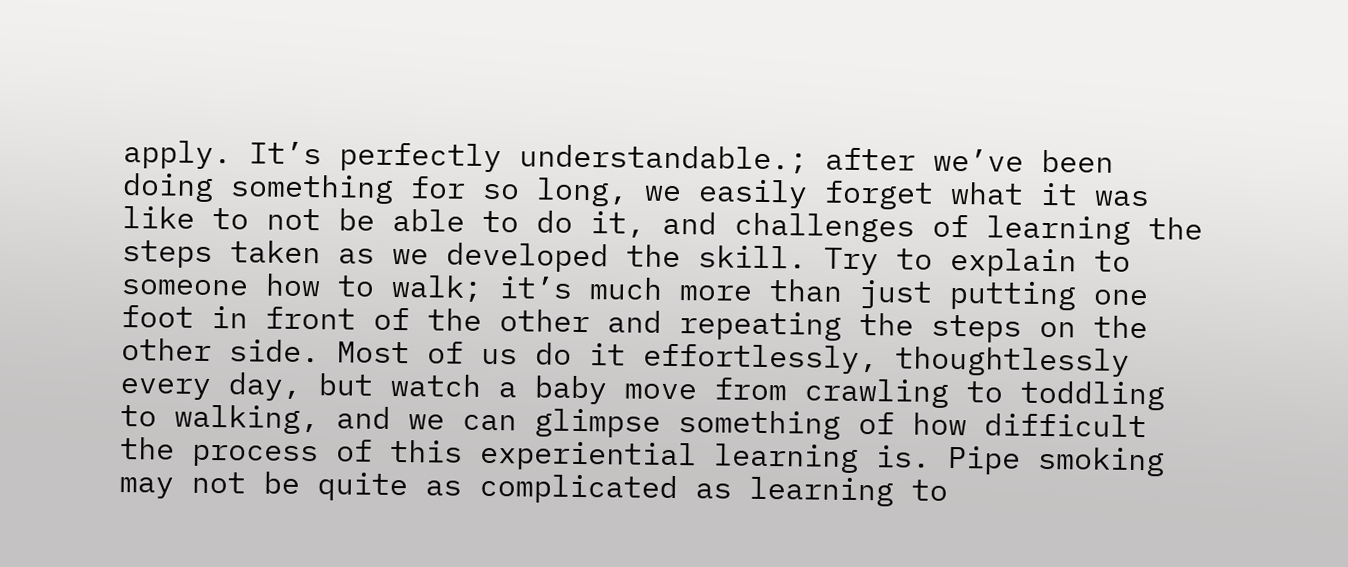apply. It’s perfectly understandable.; after we’ve been doing something for so long, we easily forget what it was like to not be able to do it, and challenges of learning the steps taken as we developed the skill. Try to explain to someone how to walk; it’s much more than just putting one foot in front of the other and repeating the steps on the other side. Most of us do it effortlessly, thoughtlessly every day, but watch a baby move from crawling to toddling to walking, and we can glimpse something of how difficult the process of this experiential learning is. Pipe smoking may not be quite as complicated as learning to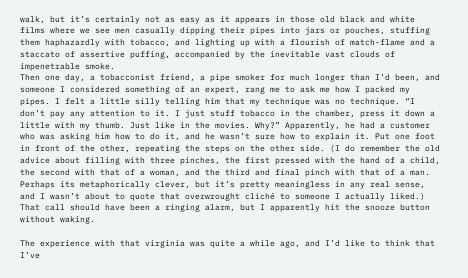walk, but it’s certainly not as easy as it appears in those old black and white films where we see men casually dipping their pipes into jars or pouches, stuffing them haphazardly with tobacco, and lighting up with a flourish of match-flame and a staccato of assertive puffing, accompanied by the inevitable vast clouds of impenetrable smoke.
Then one day, a tobacconist friend, a pipe smoker for much longer than I’d been, and someone I considered something of an expert, rang me to ask me how I packed my pipes. I felt a little silly telling him that my technique was no technique. “I don’t pay any attention to it. I just stuff tobacco in the chamber, press it down a little with my thumb. Just like in the movies. Why?” Apparently, he had a customer who was asking him how to do it, and he wasn’t sure how to explain it. Put one foot in front of the other, repeating the steps on the other side. (I do remember the old advice about filling with three pinches, the first pressed with the hand of a child, the second with that of a woman, and the third and final pinch with that of a man. Perhaps its metaphorically clever, but it’s pretty meaningless in any real sense, and I wasn’t about to quote that overwrought cliché to someone I actually liked.) That call should have been a ringing alarm, but I apparently hit the snooze button without waking.

The experience with that virginia was quite a while ago, and I’d like to think that I’ve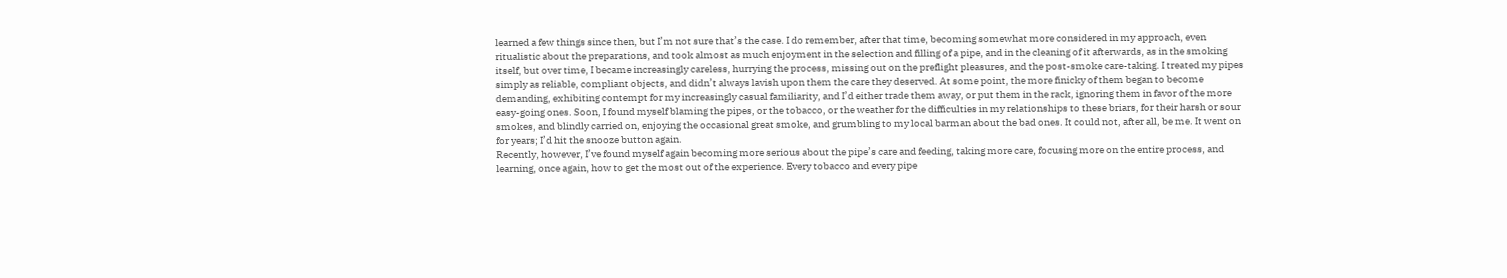learned a few things since then, but I’m not sure that’s the case. I do remember, after that time, becoming somewhat more considered in my approach, even ritualistic about the preparations, and took almost as much enjoyment in the selection and filling of a pipe, and in the cleaning of it afterwards, as in the smoking itself, but over time, I became increasingly careless, hurrying the process, missing out on the preflight pleasures, and the post-smoke care-taking. I treated my pipes simply as reliable, compliant objects, and didn’t always lavish upon them the care they deserved. At some point, the more finicky of them began to become demanding, exhibiting contempt for my increasingly casual familiarity, and I’d either trade them away, or put them in the rack, ignoring them in favor of the more easy-going ones. Soon, I found myself blaming the pipes, or the tobacco, or the weather for the difficulties in my relationships to these briars, for their harsh or sour smokes, and blindly carried on, enjoying the occasional great smoke, and grumbling to my local barman about the bad ones. It could not, after all, be me. It went on for years; I’d hit the snooze button again.
Recently, however, I’ve found myself again becoming more serious about the pipe’s care and feeding, taking more care, focusing more on the entire process, and learning, once again, how to get the most out of the experience. Every tobacco and every pipe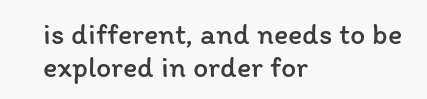is different, and needs to be explored in order for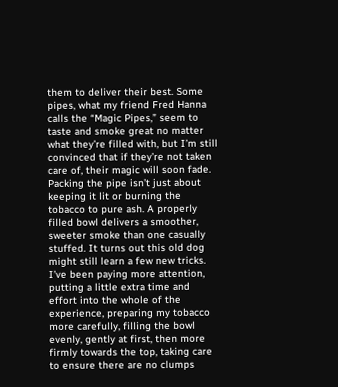them to deliver their best. Some pipes, what my friend Fred Hanna calls the “Magic Pipes,” seem to taste and smoke great no matter what they’re filled with, but I’m still convinced that if they’re not taken care of, their magic will soon fade.
Packing the pipe isn’t just about keeping it lit or burning the tobacco to pure ash. A properly filled bowl delivers a smoother, sweeter smoke than one casually stuffed. It turns out this old dog might still learn a few new tricks. I’ve been paying more attention, putting a little extra time and effort into the whole of the experience, preparing my tobacco more carefully, filling the bowl evenly, gently at first, then more firmly towards the top, taking care to ensure there are no clumps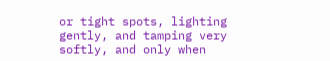or tight spots, lighting gently, and tamping very softly, and only when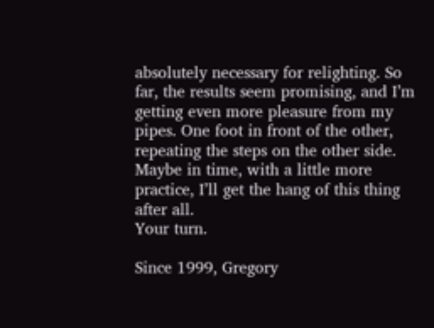absolutely necessary for relighting. So far, the results seem promising, and I’m getting even more pleasure from my pipes. One foot in front of the other, repeating the steps on the other side. Maybe in time, with a little more practice, I’ll get the hang of this thing after all.
Your turn.

Since 1999, Gregory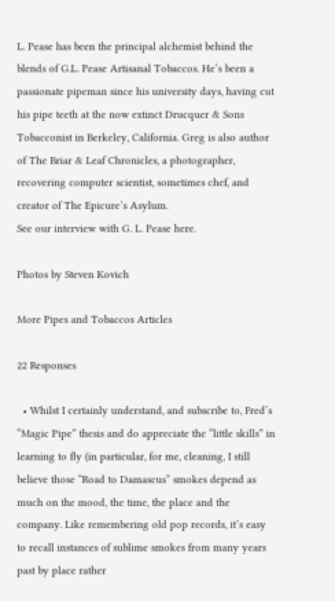L. Pease has been the principal alchemist behind the blends of G.L. Pease Artisanal Tobaccos. He’s been a passionate pipeman since his university days, having cut his pipe teeth at the now extinct Drucquer & Sons Tobacconist in Berkeley, California. Greg is also author of The Briar & Leaf Chronicles, a photographer, recovering computer scientist, sometimes chef, and creator of The Epicure’s Asylum.
See our interview with G. L. Pease here.

Photos by Steven Kovich

More Pipes and Tobaccos Articles

22 Responses

  • Whilst I certainly understand, and subscribe to, Fred’s “Magic Pipe” thesis and do appreciate the “little skills” in learning to fly (in particular, for me, cleaning, I still believe those “Road to Damascus” smokes depend as much on the mood, the time, the place and the company. Like remembering old pop records, it’s easy to recall instances of sublime smokes from many years past by place rather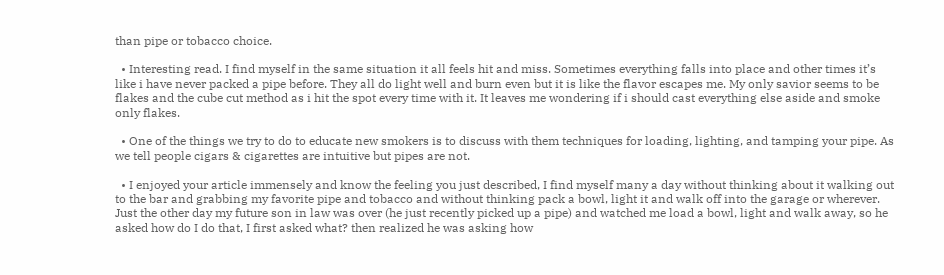than pipe or tobacco choice.

  • Interesting read. I find myself in the same situation it all feels hit and miss. Sometimes everything falls into place and other times it’s like i have never packed a pipe before. They all do light well and burn even but it is like the flavor escapes me. My only savior seems to be flakes and the cube cut method as i hit the spot every time with it. It leaves me wondering if i should cast everything else aside and smoke only flakes.

  • One of the things we try to do to educate new smokers is to discuss with them techniques for loading, lighting, and tamping your pipe. As we tell people cigars & cigarettes are intuitive but pipes are not.

  • I enjoyed your article immensely and know the feeling you just described, I find myself many a day without thinking about it walking out to the bar and grabbing my favorite pipe and tobacco and without thinking pack a bowl, light it and walk off into the garage or wherever. Just the other day my future son in law was over (he just recently picked up a pipe) and watched me load a bowl, light and walk away, so he asked how do I do that, I first asked what? then realized he was asking how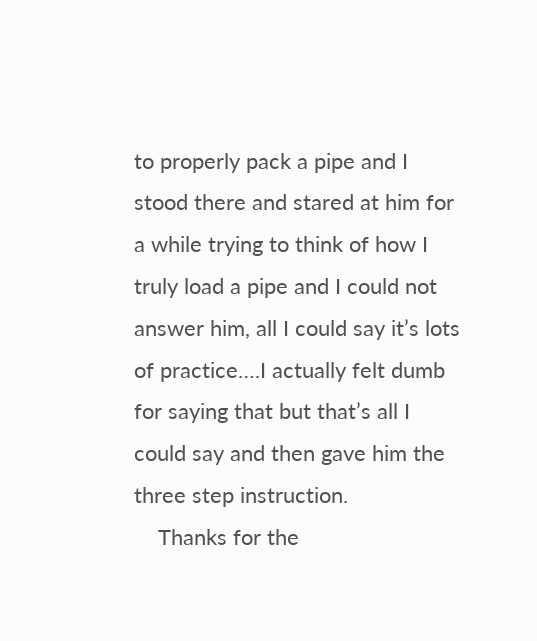to properly pack a pipe and I stood there and stared at him for a while trying to think of how I truly load a pipe and I could not answer him, all I could say it’s lots of practice….I actually felt dumb for saying that but that’s all I could say and then gave him the three step instruction.
    Thanks for the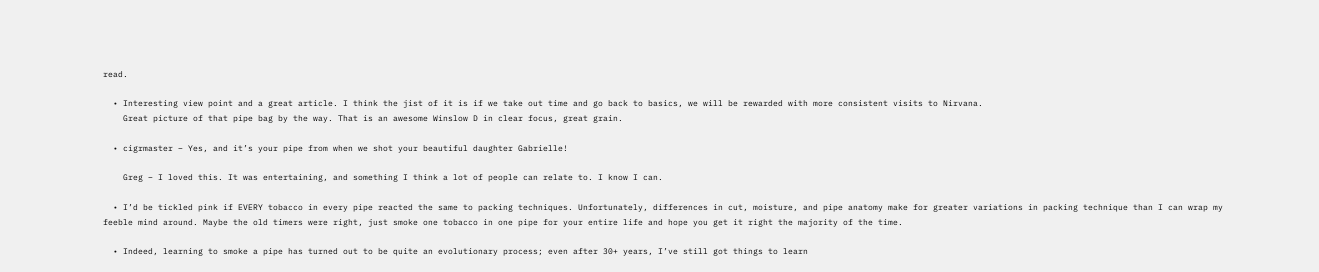read.

  • Interesting view point and a great article. I think the jist of it is if we take out time and go back to basics, we will be rewarded with more consistent visits to Nirvana.
    Great picture of that pipe bag by the way. That is an awesome Winslow D in clear focus, great grain.

  • cigrmaster – Yes, and it’s your pipe from when we shot your beautiful daughter Gabrielle!

    Greg – I loved this. It was entertaining, and something I think a lot of people can relate to. I know I can.

  • I’d be tickled pink if EVERY tobacco in every pipe reacted the same to packing techniques. Unfortunately, differences in cut, moisture, and pipe anatomy make for greater variations in packing technique than I can wrap my feeble mind around. Maybe the old timers were right, just smoke one tobacco in one pipe for your entire life and hope you get it right the majority of the time.

  • Indeed, learning to smoke a pipe has turned out to be quite an evolutionary process; even after 30+ years, I’ve still got things to learn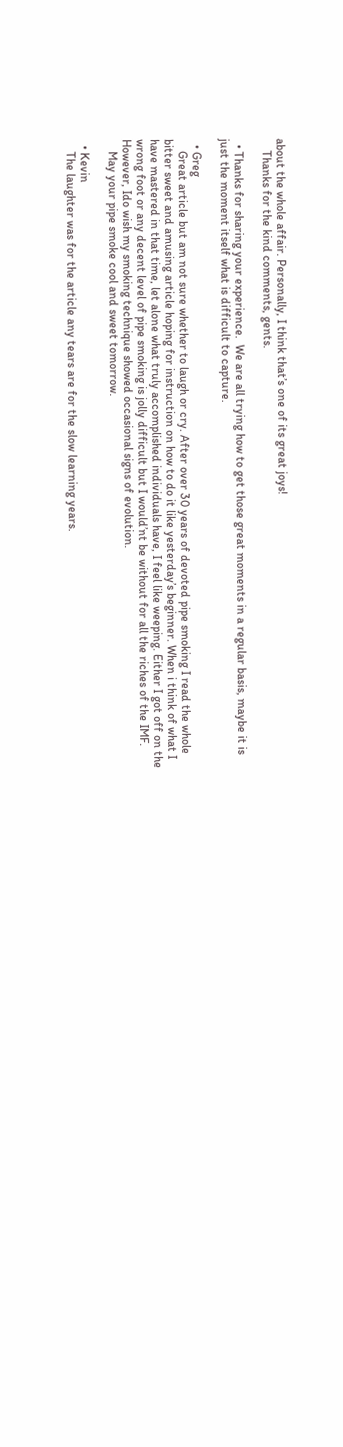about the whole affair. Personally, I think that’s one of its great joys!
    Thanks for the kind comments, gents.

  • Thanks for sharing your experience.  We are all trying how to get those great moments in a regular basis, maybe it is just the moment itself what is difficult to capture.

  • Greg
    Great article but am not sure whether to laugh or cry. After over 30 years of devoted pipe smoking I read the whole bitter sweet and amusing article hoping for instruction on how to do it like yesterday’s beginner. When i think of what I have mastered in that time, let alone what truly accomplished individuals have, I feel like weeping. Either I got off on the wrong foot or any decent level of pipe smoking is jolly difficult but I would’nt be without for all the riches of the IMF. However, Ido wish my smoking technique showed occasional signs of evolution.
    May your pipe smoke cool and sweet tomorrow.

  • Kevin
    The laughter was for the article any tears are for the slow learning years.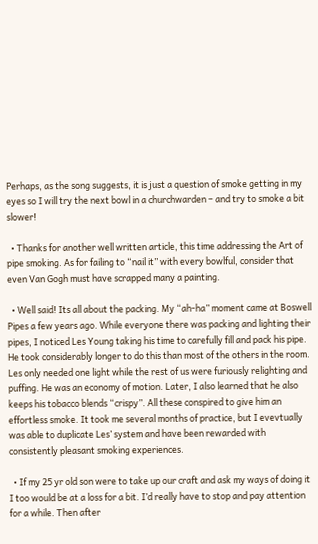Perhaps, as the song suggests, it is just a question of smoke getting in my eyes so I will try the next bowl in a churchwarden – and try to smoke a bit slower!

  • Thanks for another well written article, this time addressing the Art of pipe smoking. As for failing to “nail it” with every bowlful, consider that even Van Gogh must have scrapped many a painting.

  • Well said! Its all about the packing. My “ah-ha” moment came at Boswell Pipes a few years ago. While everyone there was packing and lighting their pipes, I noticed Les Young taking his time to carefully fill and pack his pipe. He took considerably longer to do this than most of the others in the room. Les only needed one light while the rest of us were furiously relighting and puffing. He was an economy of motion. Later, I also learned that he also keeps his tobacco blends “crispy”. All these conspired to give him an effortless smoke. It took me several months of practice, but I evevtually was able to duplicate Les’ system and have been rewarded with consistently pleasant smoking experiences.

  • If my 25 yr old son were to take up our craft and ask my ways of doing it I too would be at a loss for a bit. I’d really have to stop and pay attention for a while. Then after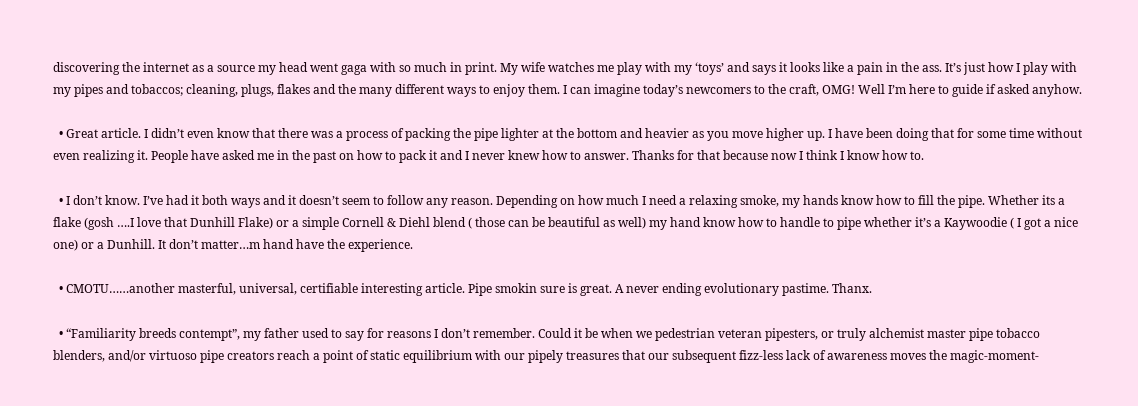discovering the internet as a source my head went gaga with so much in print. My wife watches me play with my ‘toys’ and says it looks like a pain in the ass. It’s just how I play with my pipes and tobaccos; cleaning, plugs, flakes and the many different ways to enjoy them. I can imagine today’s newcomers to the craft, OMG! Well I’m here to guide if asked anyhow.

  • Great article. I didn’t even know that there was a process of packing the pipe lighter at the bottom and heavier as you move higher up. I have been doing that for some time without even realizing it. People have asked me in the past on how to pack it and I never knew how to answer. Thanks for that because now I think I know how to.

  • I don’t know. I’ve had it both ways and it doesn’t seem to follow any reason. Depending on how much I need a relaxing smoke, my hands know how to fill the pipe. Whether its a flake (gosh ….I love that Dunhill Flake) or a simple Cornell & Diehl blend ( those can be beautiful as well) my hand know how to handle to pipe whether it’s a Kaywoodie ( I got a nice one) or a Dunhill. It don’t matter…m hand have the experience.

  • CMOTU……another masterful, universal, certifiable interesting article. Pipe smokin sure is great. A never ending evolutionary pastime. Thanx.

  • “Familiarity breeds contempt”, my father used to say for reasons I don’t remember. Could it be when we pedestrian veteran pipesters, or truly alchemist master pipe tobacco blenders, and/or virtuoso pipe creators reach a point of static equilibrium with our pipely treasures that our subsequent fizz-less lack of awareness moves the magic-moment-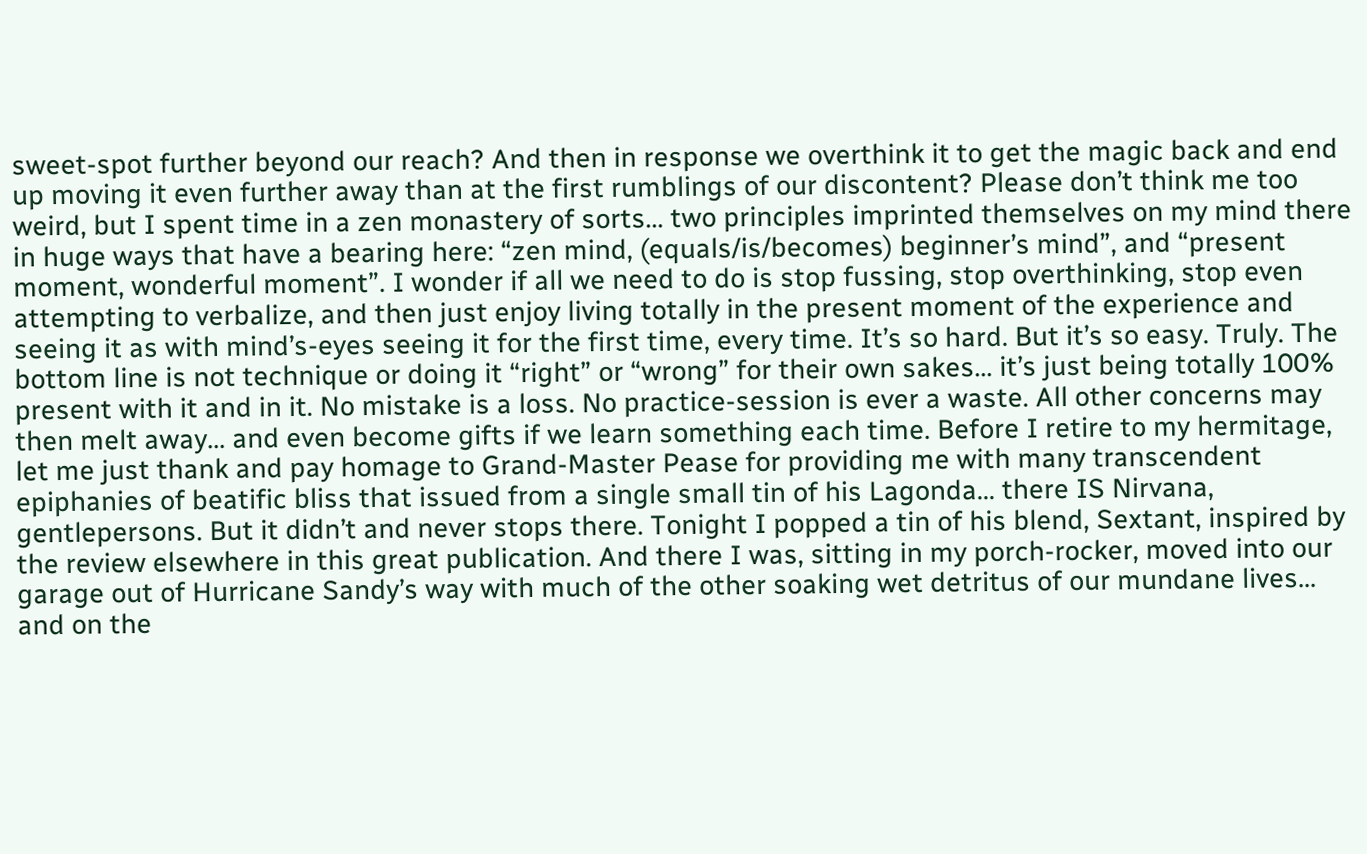sweet-spot further beyond our reach? And then in response we overthink it to get the magic back and end up moving it even further away than at the first rumblings of our discontent? Please don’t think me too weird, but I spent time in a zen monastery of sorts… two principles imprinted themselves on my mind there in huge ways that have a bearing here: “zen mind, (equals/is/becomes) beginner’s mind”, and “present moment, wonderful moment”. I wonder if all we need to do is stop fussing, stop overthinking, stop even attempting to verbalize, and then just enjoy living totally in the present moment of the experience and seeing it as with mind’s-eyes seeing it for the first time, every time. It’s so hard. But it’s so easy. Truly. The bottom line is not technique or doing it “right” or “wrong” for their own sakes… it’s just being totally 100% present with it and in it. No mistake is a loss. No practice-session is ever a waste. All other concerns may then melt away… and even become gifts if we learn something each time. Before I retire to my hermitage, let me just thank and pay homage to Grand-Master Pease for providing me with many transcendent epiphanies of beatific bliss that issued from a single small tin of his Lagonda… there IS Nirvana, gentlepersons. But it didn’t and never stops there. Tonight I popped a tin of his blend, Sextant, inspired by the review elsewhere in this great publication. And there I was, sitting in my porch-rocker, moved into our garage out of Hurricane Sandy’s way with much of the other soaking wet detritus of our mundane lives… and on the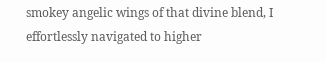smokey angelic wings of that divine blend, I effortlessly navigated to higher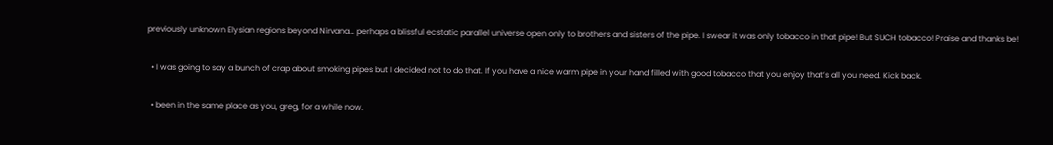previously unknown Elysian regions beyond Nirvana… perhaps a blissful ecstatic parallel universe open only to brothers and sisters of the pipe. I swear it was only tobacco in that pipe! But SUCH tobacco! Praise and thanks be!

  • I was going to say a bunch of crap about smoking pipes but I decided not to do that. If you have a nice warm pipe in your hand filled with good tobacco that you enjoy that’s all you need. Kick back.

  • been in the same place as you, greg, for a while now.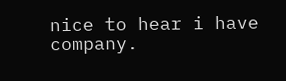nice to hear i have company.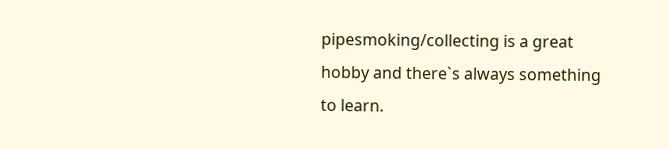pipesmoking/collecting is a great hobby and there`s always something to learn.